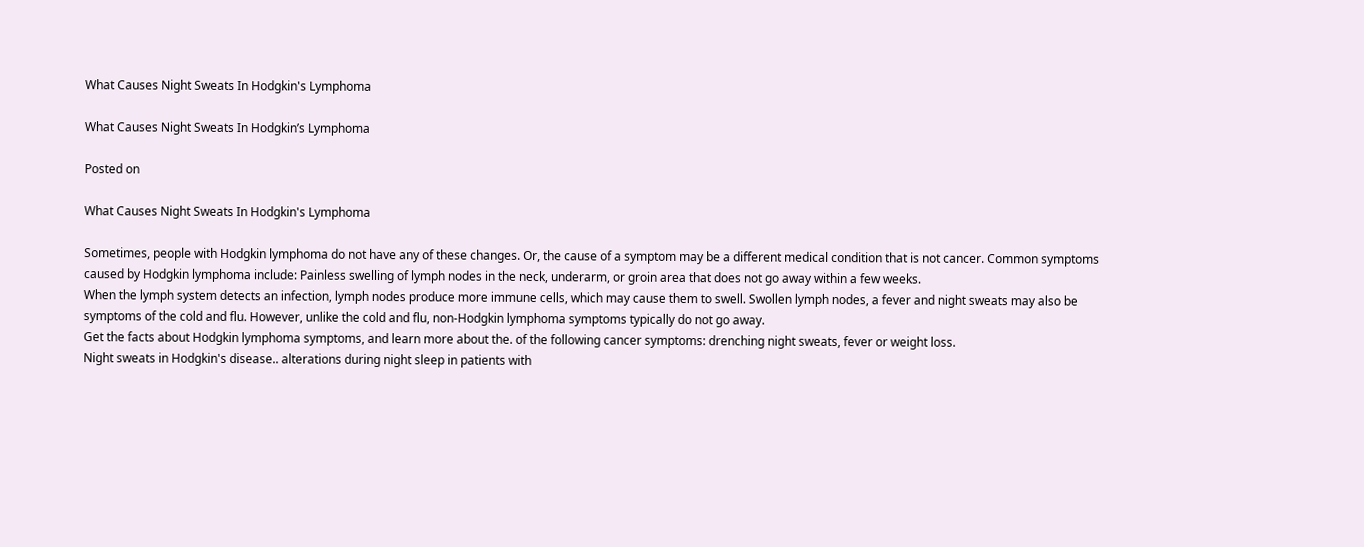What Causes Night Sweats In Hodgkin's Lymphoma

What Causes Night Sweats In Hodgkin’s Lymphoma

Posted on

What Causes Night Sweats In Hodgkin's Lymphoma

Sometimes, people with Hodgkin lymphoma do not have any of these changes. Or, the cause of a symptom may be a different medical condition that is not cancer. Common symptoms caused by Hodgkin lymphoma include: Painless swelling of lymph nodes in the neck, underarm, or groin area that does not go away within a few weeks.
When the lymph system detects an infection, lymph nodes produce more immune cells, which may cause them to swell. Swollen lymph nodes, a fever and night sweats may also be symptoms of the cold and flu. However, unlike the cold and flu, non-Hodgkin lymphoma symptoms typically do not go away.
Get the facts about Hodgkin lymphoma symptoms, and learn more about the. of the following cancer symptoms: drenching night sweats, fever or weight loss.
Night sweats in Hodgkin's disease.. alterations during night sleep in patients with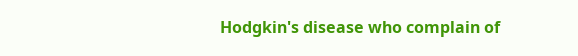Hodgkin's disease who complain of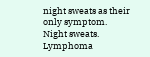night sweats as their only symptom.
Night sweats. Lymphoma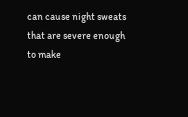can cause night sweats that are severe enough to make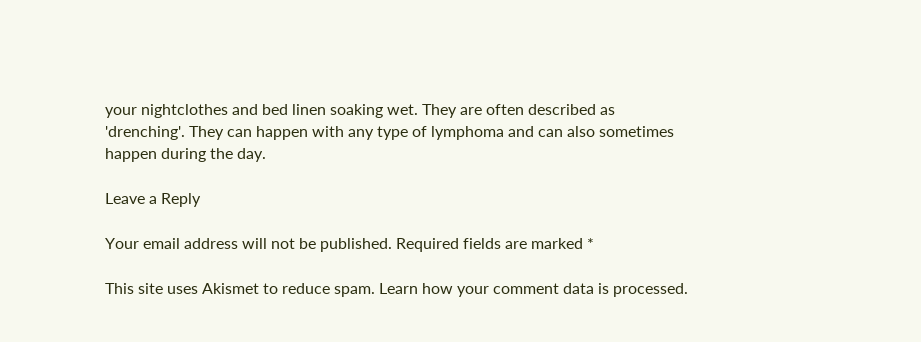your nightclothes and bed linen soaking wet. They are often described as 'drenching'. They can happen with any type of lymphoma and can also sometimes happen during the day.

Leave a Reply

Your email address will not be published. Required fields are marked *

This site uses Akismet to reduce spam. Learn how your comment data is processed.